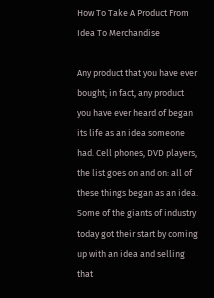How To Take A Product From Idea To Merchandise

Any product that you have ever bought; in fact, any product you have ever heard of began its life as an idea someone had. Cell phones, DVD players, the list goes on and on: all of these things began as an idea. Some of the giants of industry today got their start by coming up with an idea and selling that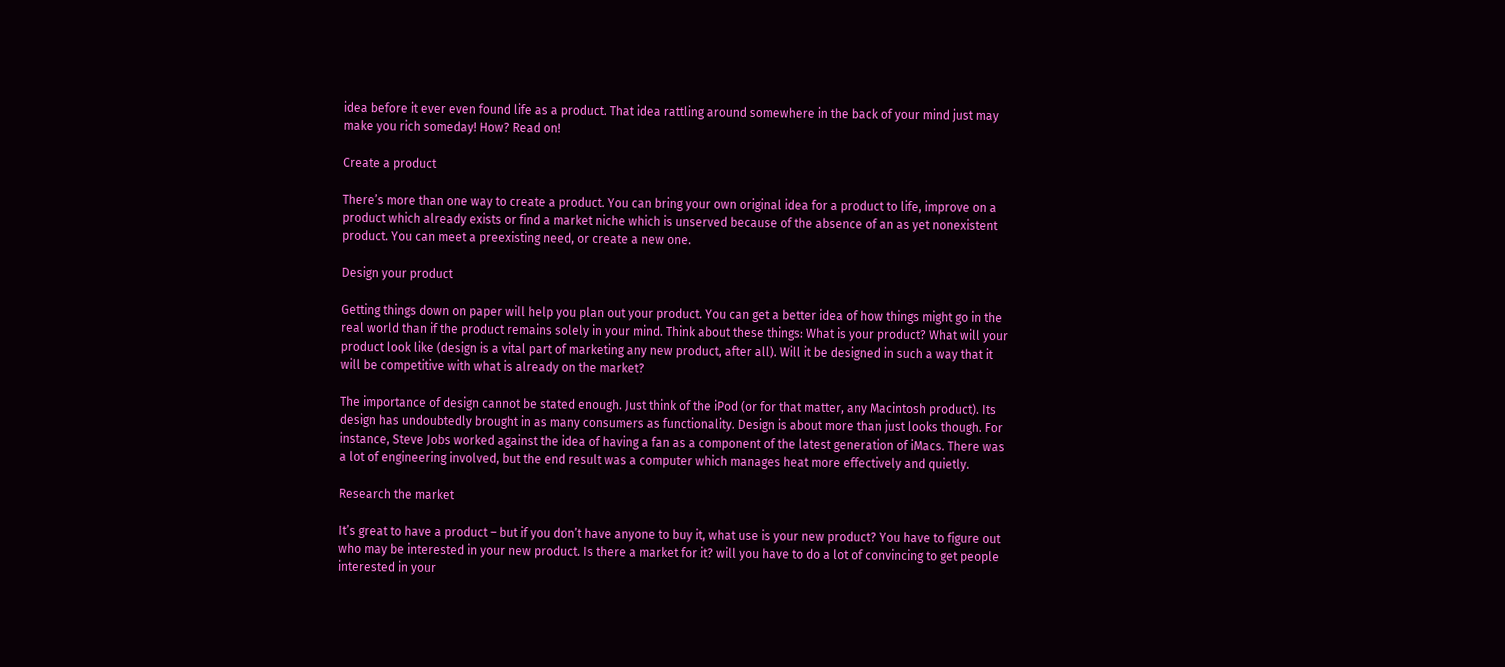idea before it ever even found life as a product. That idea rattling around somewhere in the back of your mind just may make you rich someday! How? Read on!

Create a product

There’s more than one way to create a product. You can bring your own original idea for a product to life, improve on a product which already exists or find a market niche which is unserved because of the absence of an as yet nonexistent product. You can meet a preexisting need, or create a new one.

Design your product

Getting things down on paper will help you plan out your product. You can get a better idea of how things might go in the real world than if the product remains solely in your mind. Think about these things: What is your product? What will your product look like (design is a vital part of marketing any new product, after all). Will it be designed in such a way that it will be competitive with what is already on the market?

The importance of design cannot be stated enough. Just think of the iPod (or for that matter, any Macintosh product). Its design has undoubtedly brought in as many consumers as functionality. Design is about more than just looks though. For instance, Steve Jobs worked against the idea of having a fan as a component of the latest generation of iMacs. There was a lot of engineering involved, but the end result was a computer which manages heat more effectively and quietly.

Research the market

It’s great to have a product – but if you don’t have anyone to buy it, what use is your new product? You have to figure out who may be interested in your new product. Is there a market for it? will you have to do a lot of convincing to get people interested in your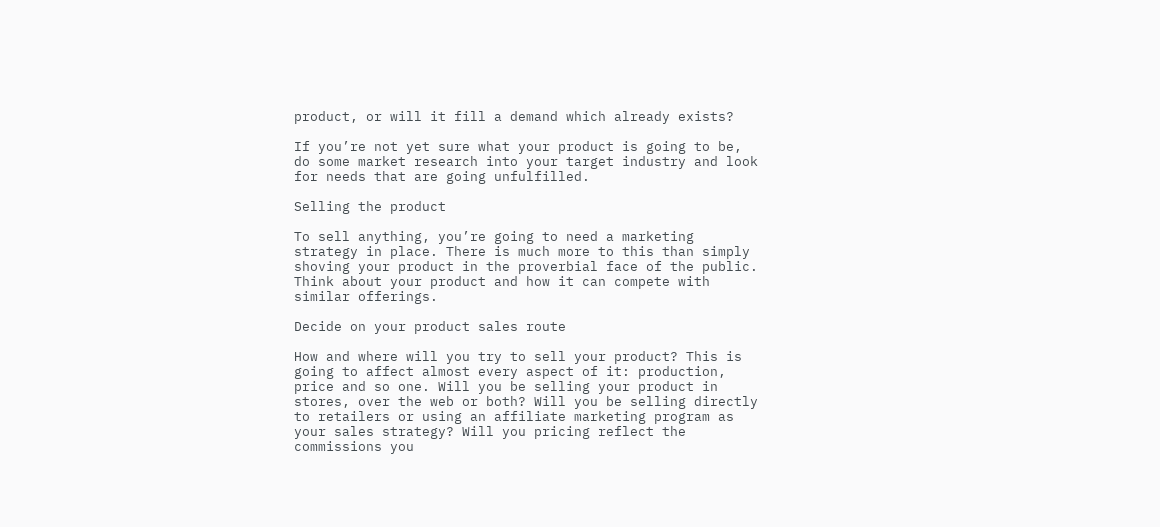product, or will it fill a demand which already exists?

If you’re not yet sure what your product is going to be, do some market research into your target industry and look for needs that are going unfulfilled.

Selling the product

To sell anything, you’re going to need a marketing strategy in place. There is much more to this than simply shoving your product in the proverbial face of the public. Think about your product and how it can compete with similar offerings.

Decide on your product sales route

How and where will you try to sell your product? This is going to affect almost every aspect of it: production, price and so one. Will you be selling your product in stores, over the web or both? Will you be selling directly to retailers or using an affiliate marketing program as your sales strategy? Will you pricing reflect the commissions you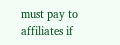must pay to affiliates if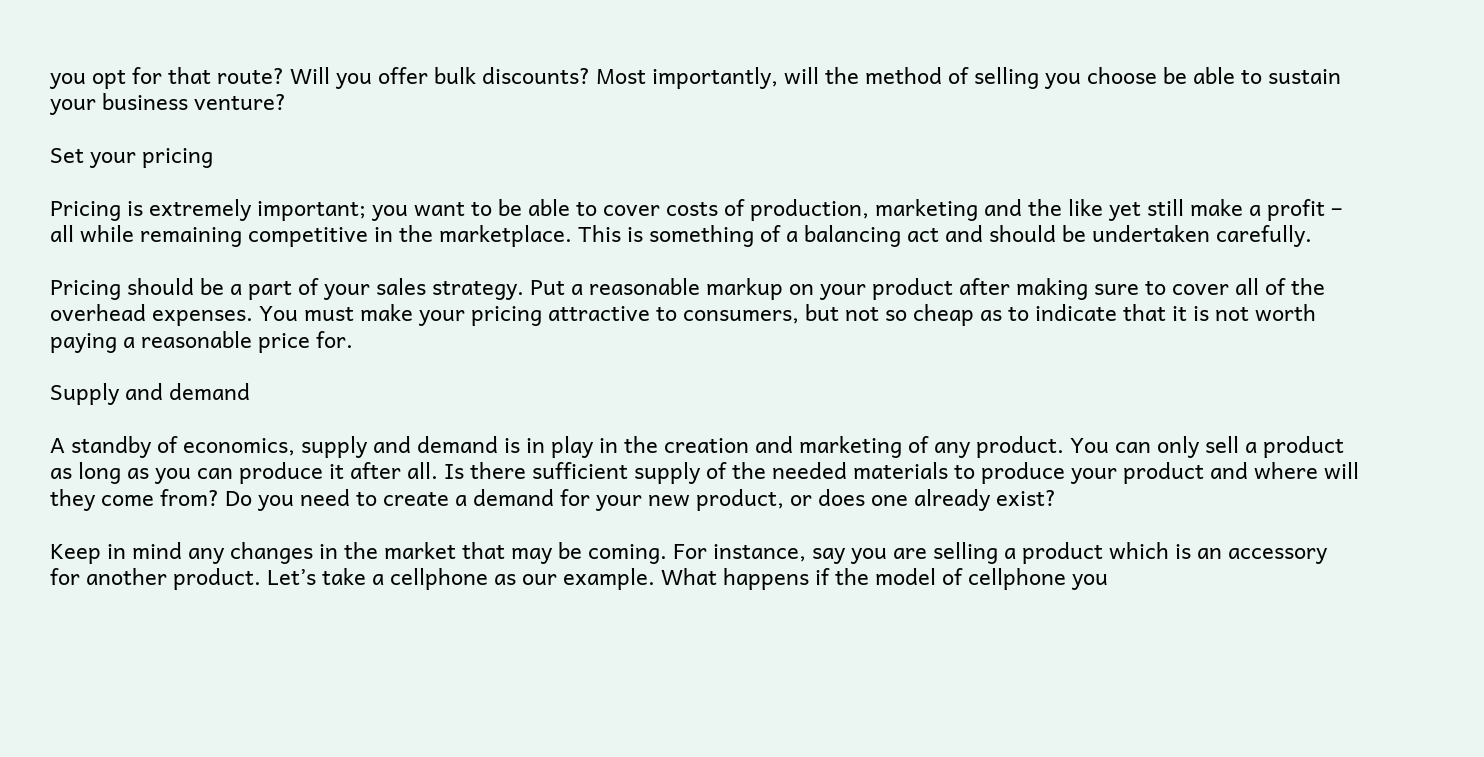you opt for that route? Will you offer bulk discounts? Most importantly, will the method of selling you choose be able to sustain your business venture?

Set your pricing

Pricing is extremely important; you want to be able to cover costs of production, marketing and the like yet still make a profit – all while remaining competitive in the marketplace. This is something of a balancing act and should be undertaken carefully.

Pricing should be a part of your sales strategy. Put a reasonable markup on your product after making sure to cover all of the overhead expenses. You must make your pricing attractive to consumers, but not so cheap as to indicate that it is not worth paying a reasonable price for.

Supply and demand

A standby of economics, supply and demand is in play in the creation and marketing of any product. You can only sell a product as long as you can produce it after all. Is there sufficient supply of the needed materials to produce your product and where will they come from? Do you need to create a demand for your new product, or does one already exist?

Keep in mind any changes in the market that may be coming. For instance, say you are selling a product which is an accessory for another product. Let’s take a cellphone as our example. What happens if the model of cellphone you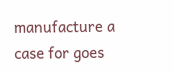manufacture a case for goes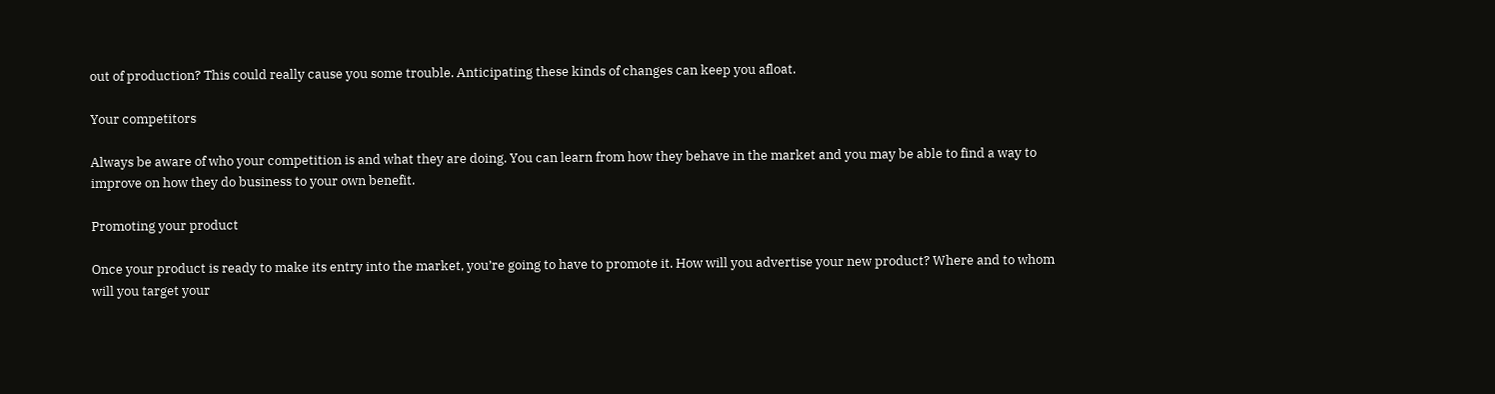out of production? This could really cause you some trouble. Anticipating these kinds of changes can keep you afloat.

Your competitors

Always be aware of who your competition is and what they are doing. You can learn from how they behave in the market and you may be able to find a way to improve on how they do business to your own benefit.

Promoting your product

Once your product is ready to make its entry into the market, you’re going to have to promote it. How will you advertise your new product? Where and to whom will you target your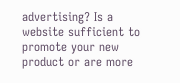advertising? Is a website sufficient to promote your new product or are more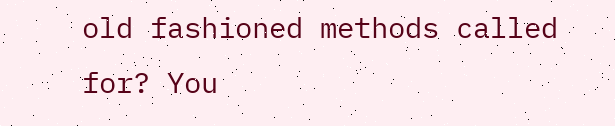old fashioned methods called for? You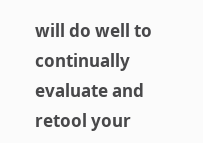will do well to continually evaluate and retool your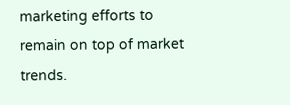marketing efforts to remain on top of market trends.